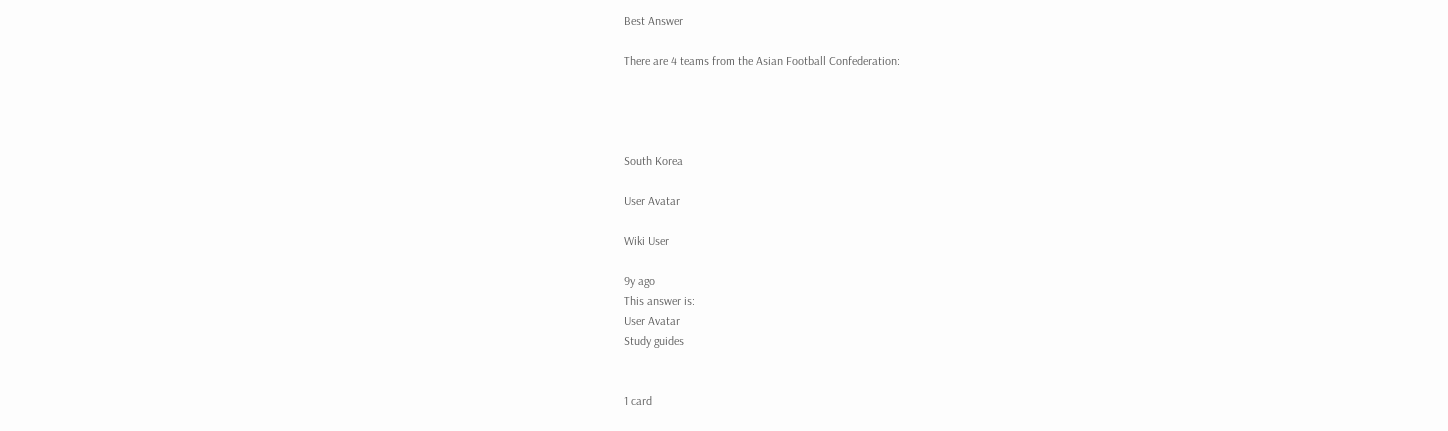Best Answer

There are 4 teams from the Asian Football Confederation:




South Korea

User Avatar

Wiki User

9y ago
This answer is:
User Avatar
Study guides


1 card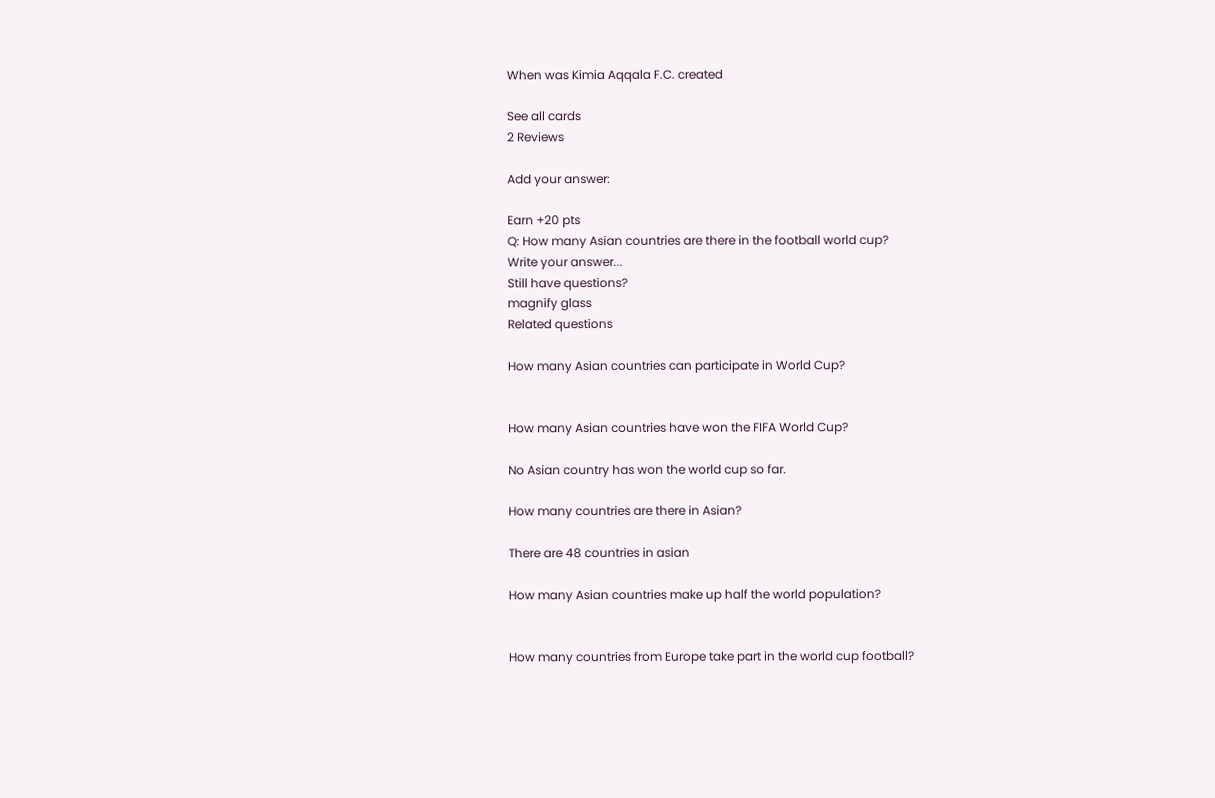When was Kimia Aqqala F.C. created

See all cards
2 Reviews

Add your answer:

Earn +20 pts
Q: How many Asian countries are there in the football world cup?
Write your answer...
Still have questions?
magnify glass
Related questions

How many Asian countries can participate in World Cup?


How many Asian countries have won the FIFA World Cup?

No Asian country has won the world cup so far.

How many countries are there in Asian?

There are 48 countries in asian

How many Asian countries make up half the world population?


How many countries from Europe take part in the world cup football?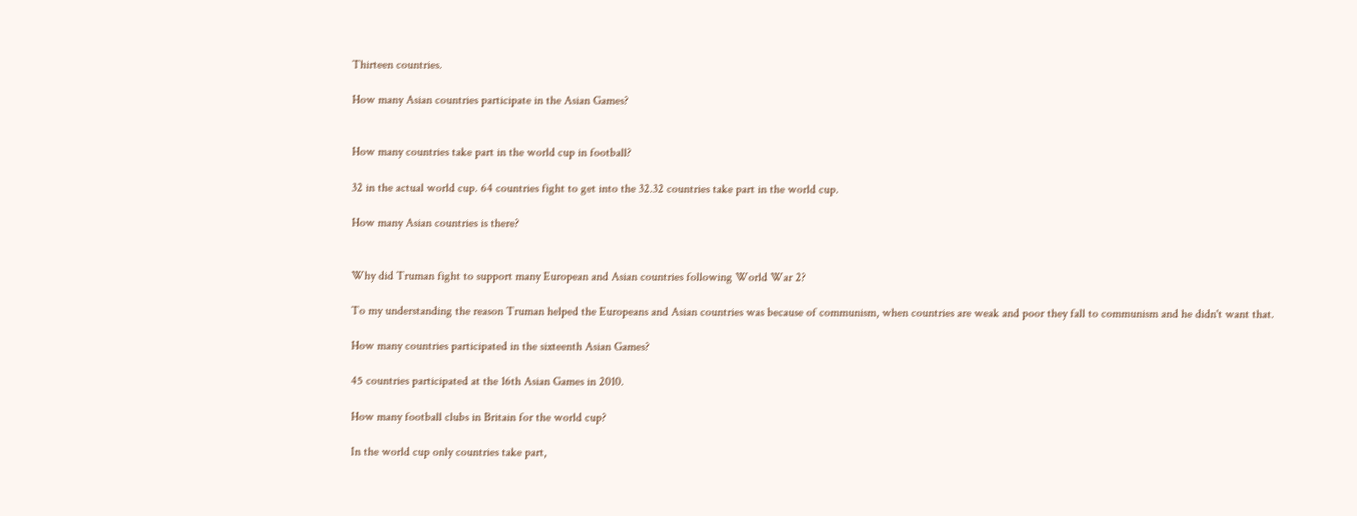Thirteen countries.

How many Asian countries participate in the Asian Games?


How many countries take part in the world cup in football?

32 in the actual world cup. 64 countries fight to get into the 32.32 countries take part in the world cup.

How many Asian countries is there?


Why did Truman fight to support many European and Asian countries following World War 2?

To my understanding the reason Truman helped the Europeans and Asian countries was because of communism, when countries are weak and poor they fall to communism and he didn't want that.

How many countries participated in the sixteenth Asian Games?

45 countries participated at the 16th Asian Games in 2010.

How many football clubs in Britain for the world cup?

In the world cup only countries take part,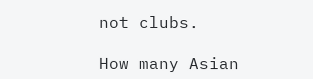not clubs.

How many Asian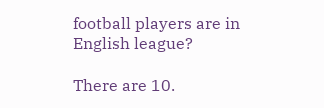football players are in English league?

There are 10.